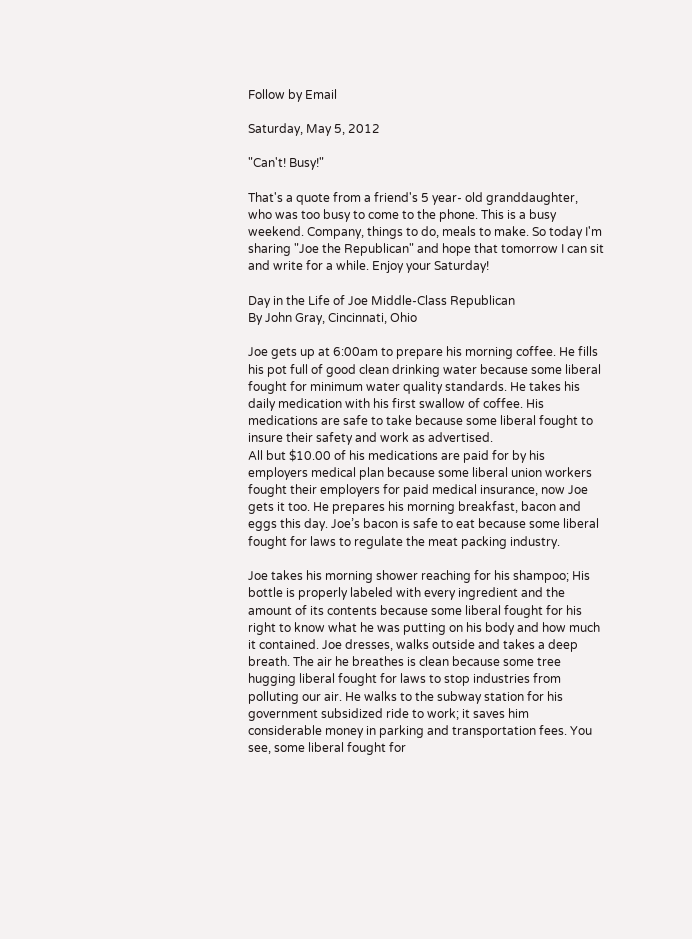Follow by Email

Saturday, May 5, 2012

"Can't! Busy!"

That's a quote from a friend's 5 year- old granddaughter, who was too busy to come to the phone. This is a busy weekend. Company, things to do, meals to make. So today I'm sharing "Joe the Republican" and hope that tomorrow I can sit and write for a while. Enjoy your Saturday!

Day in the Life of Joe Middle-Class Republican
By John Gray, Cincinnati, Ohio

Joe gets up at 6:00am to prepare his morning coffee. He fills his pot full of good clean drinking water because some liberal fought for minimum water quality standards. He takes his daily medication with his first swallow of coffee. His medications are safe to take because some liberal fought to insure their safety and work as advertised.
All but $10.00 of his medications are paid for by his employers medical plan because some liberal union workers fought their employers for paid medical insurance, now Joe gets it too. He prepares his morning breakfast, bacon and eggs this day. Joe’s bacon is safe to eat because some liberal fought for laws to regulate the meat packing industry.

Joe takes his morning shower reaching for his shampoo; His bottle is properly labeled with every ingredient and the amount of its contents because some liberal fought for his right to know what he was putting on his body and how much it contained. Joe dresses, walks outside and takes a deep breath. The air he breathes is clean because some tree hugging liberal fought for laws to stop industries from polluting our air. He walks to the subway station for his government subsidized ride to work; it saves him considerable money in parking and transportation fees. You see, some liberal fought for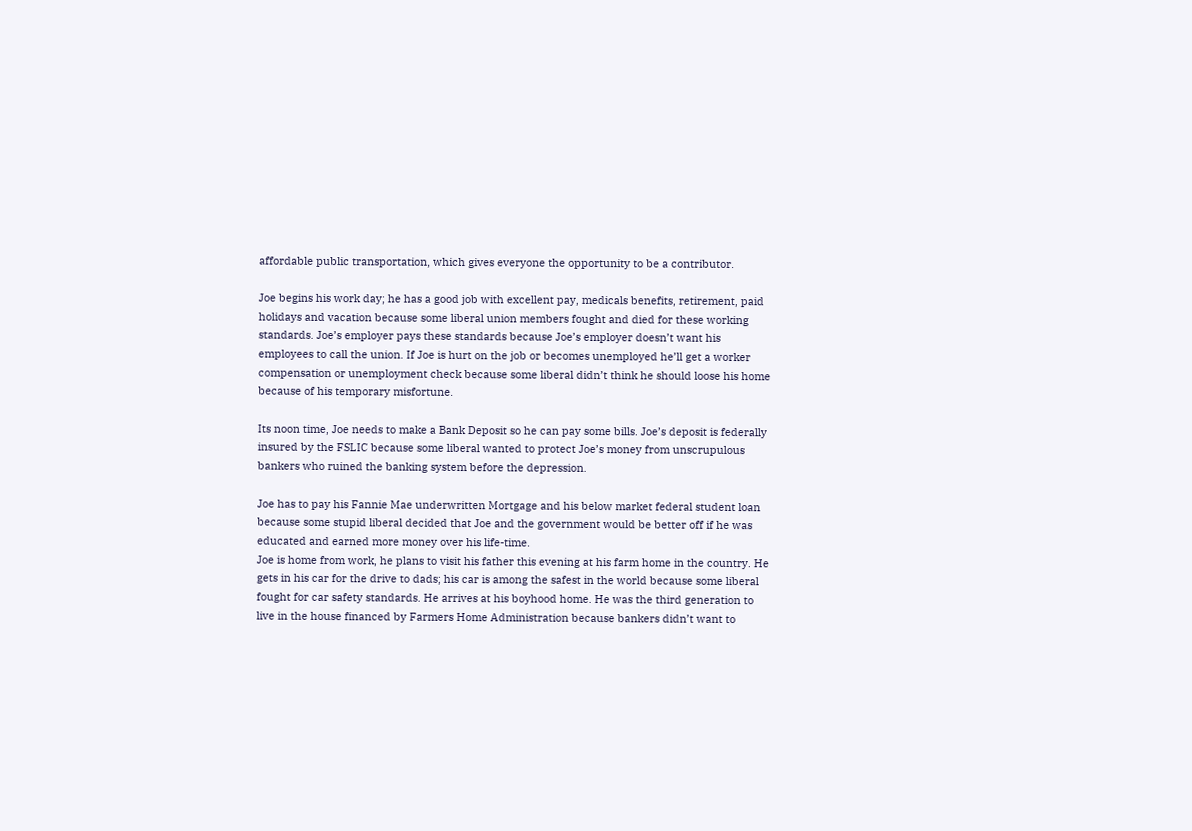affordable public transportation, which gives everyone the opportunity to be a contributor.

Joe begins his work day; he has a good job with excellent pay, medicals benefits, retirement, paid holidays and vacation because some liberal union members fought and died for these working standards. Joe’s employer pays these standards because Joe’s employer doesn’t want his employees to call the union. If Joe is hurt on the job or becomes unemployed he’ll get a worker compensation or unemployment check because some liberal didn’t think he should loose his home because of his temporary misfortune.

Its noon time, Joe needs to make a Bank Deposit so he can pay some bills. Joe’s deposit is federally insured by the FSLIC because some liberal wanted to protect Joe’s money from unscrupulous bankers who ruined the banking system before the depression.

Joe has to pay his Fannie Mae underwritten Mortgage and his below market federal student loan because some stupid liberal decided that Joe and the government would be better off if he was educated and earned more money over his life-time.
Joe is home from work, he plans to visit his father this evening at his farm home in the country. He gets in his car for the drive to dads; his car is among the safest in the world because some liberal fought for car safety standards. He arrives at his boyhood home. He was the third generation to live in the house financed by Farmers Home Administration because bankers didn’t want to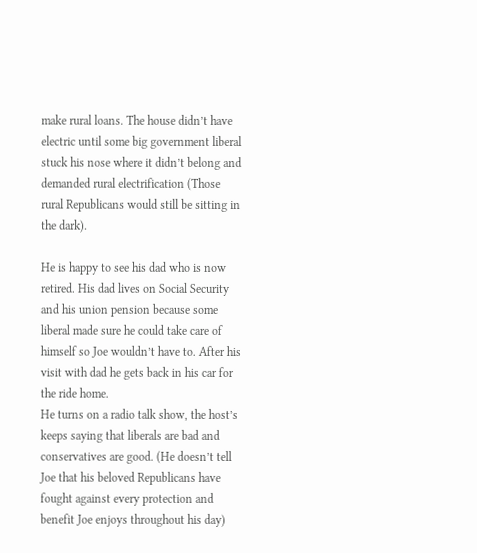make rural loans. The house didn’t have electric until some big government liberal stuck his nose where it didn’t belong and demanded rural electrification (Those rural Republicans would still be sitting in the dark).

He is happy to see his dad who is now retired. His dad lives on Social Security and his union pension because some liberal made sure he could take care of himself so Joe wouldn’t have to. After his visit with dad he gets back in his car for the ride home.
He turns on a radio talk show, the host’s keeps saying that liberals are bad and conservatives are good. (He doesn’t tell Joe that his beloved Republicans have fought against every protection and benefit Joe enjoys throughout his day)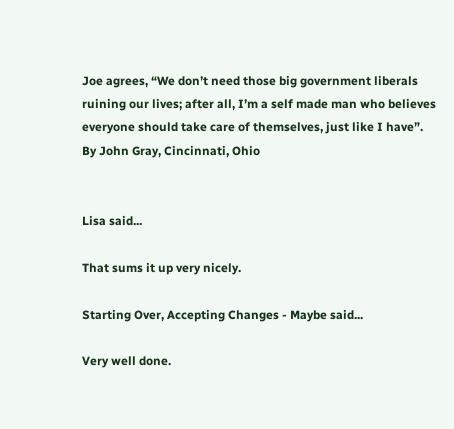Joe agrees, “We don’t need those big government liberals ruining our lives; after all, I’m a self made man who believes everyone should take care of themselves, just like I have”.
By John Gray, Cincinnati, Ohio


Lisa said...

That sums it up very nicely.

Starting Over, Accepting Changes - Maybe said...

Very well done.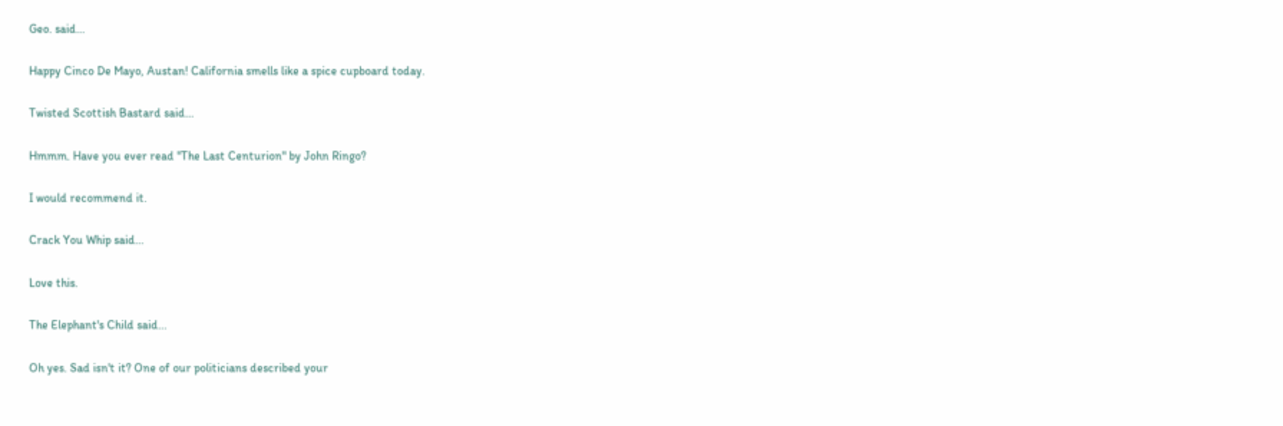Geo. said...

Happy Cinco De Mayo, Austan! California smells like a spice cupboard today.

Twisted Scottish Bastard said...

Hmmm. Have you ever read "The Last Centurion" by John Ringo?

I would recommend it.

Crack You Whip said...

Love this.

The Elephant's Child said...

Oh yes. Sad isn't it? One of our politicians described your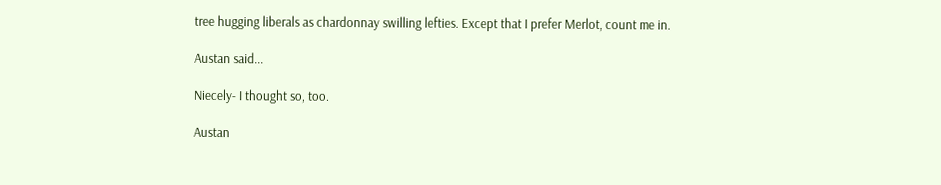tree hugging liberals as chardonnay swilling lefties. Except that I prefer Merlot, count me in.

Austan said...

Niecely- I thought so, too.

Austan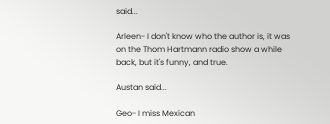said...

Arleen- I don't know who the author is, it was on the Thom Hartmann radio show a while back, but it's funny, and true.

Austan said...

Geo- I miss Mexican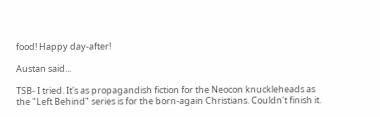food! Happy day-after!

Austan said...

TSB- I tried. It's as propagandish fiction for the Neocon knuckleheads as the "Left Behind" series is for the born-again Christians. Couldn't finish it.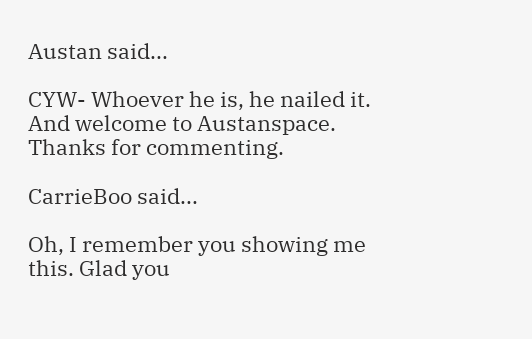Austan said...

CYW- Whoever he is, he nailed it. And welcome to Austanspace. Thanks for commenting.

CarrieBoo said...

Oh, I remember you showing me this. Glad you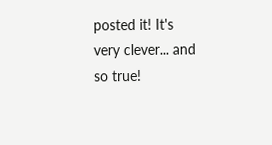posted it! It's very clever... and so true!